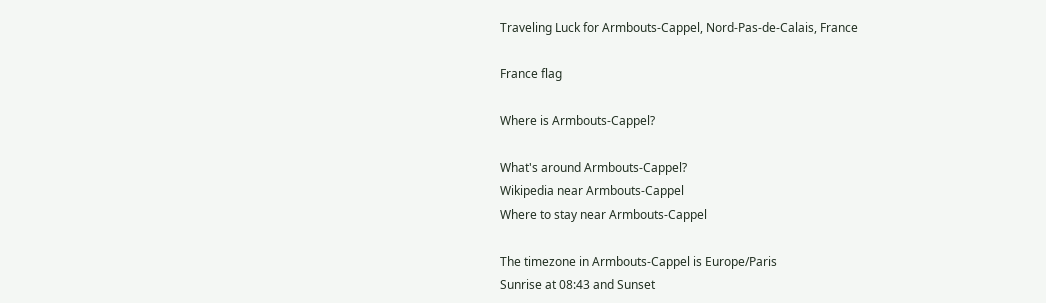Traveling Luck for Armbouts-Cappel, Nord-Pas-de-Calais, France

France flag

Where is Armbouts-Cappel?

What's around Armbouts-Cappel?
Wikipedia near Armbouts-Cappel
Where to stay near Armbouts-Cappel

The timezone in Armbouts-Cappel is Europe/Paris
Sunrise at 08:43 and Sunset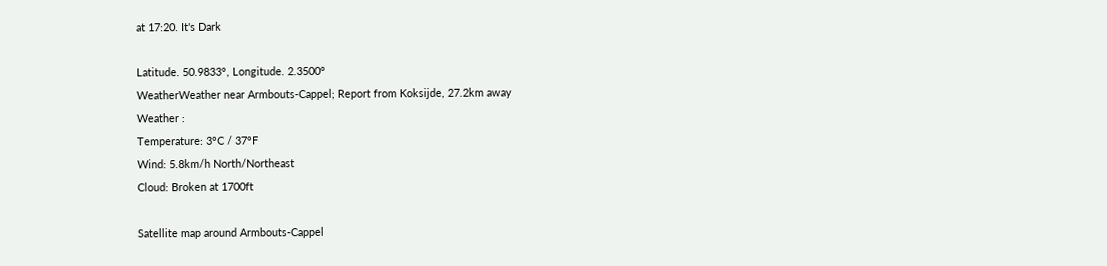at 17:20. It's Dark

Latitude. 50.9833°, Longitude. 2.3500°
WeatherWeather near Armbouts-Cappel; Report from Koksijde, 27.2km away
Weather :
Temperature: 3°C / 37°F
Wind: 5.8km/h North/Northeast
Cloud: Broken at 1700ft

Satellite map around Armbouts-Cappel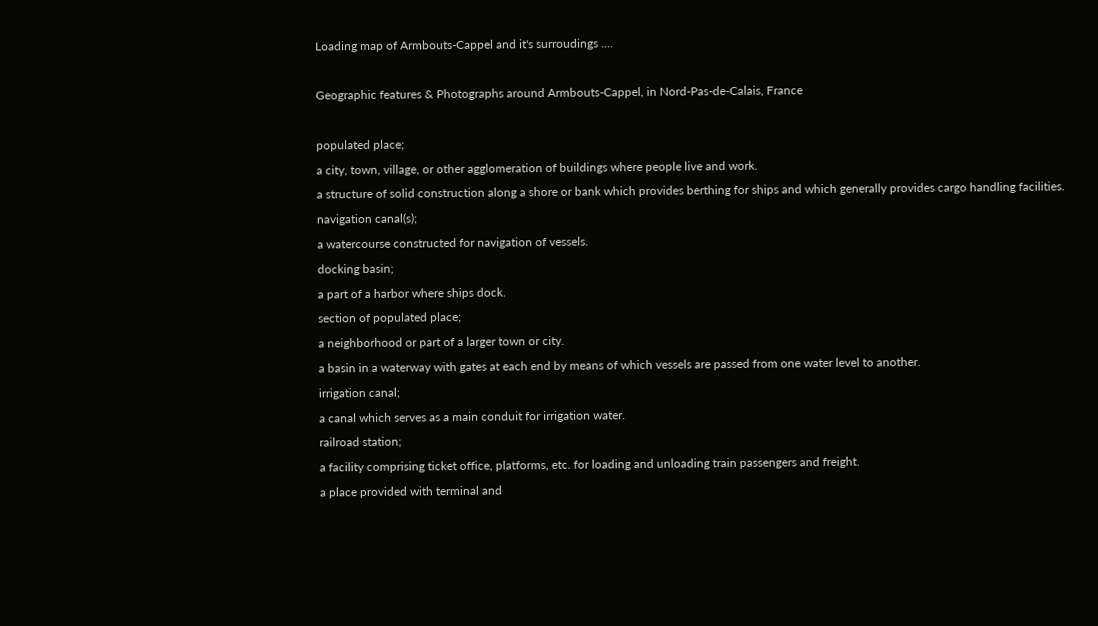Loading map of Armbouts-Cappel and it's surroudings ....

Geographic features & Photographs around Armbouts-Cappel, in Nord-Pas-de-Calais, France

populated place;
a city, town, village, or other agglomeration of buildings where people live and work.
a structure of solid construction along a shore or bank which provides berthing for ships and which generally provides cargo handling facilities.
navigation canal(s);
a watercourse constructed for navigation of vessels.
docking basin;
a part of a harbor where ships dock.
section of populated place;
a neighborhood or part of a larger town or city.
a basin in a waterway with gates at each end by means of which vessels are passed from one water level to another.
irrigation canal;
a canal which serves as a main conduit for irrigation water.
railroad station;
a facility comprising ticket office, platforms, etc. for loading and unloading train passengers and freight.
a place provided with terminal and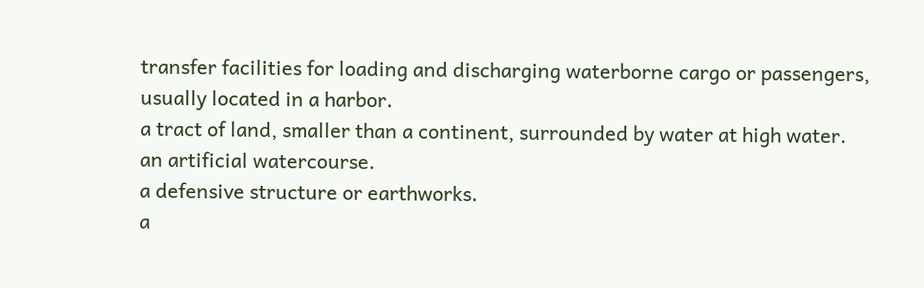transfer facilities for loading and discharging waterborne cargo or passengers, usually located in a harbor.
a tract of land, smaller than a continent, surrounded by water at high water.
an artificial watercourse.
a defensive structure or earthworks.
a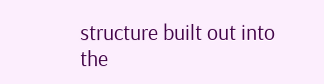structure built out into the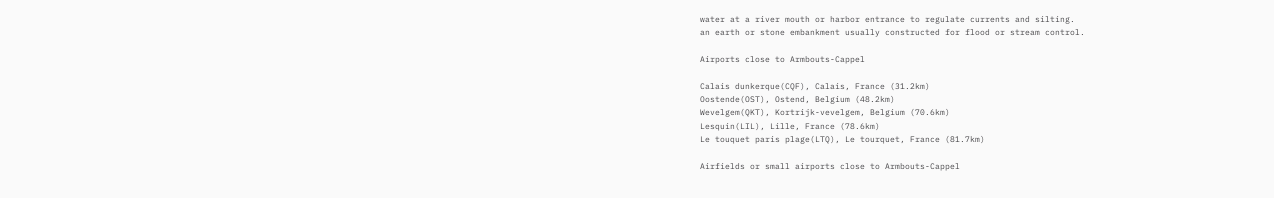water at a river mouth or harbor entrance to regulate currents and silting.
an earth or stone embankment usually constructed for flood or stream control.

Airports close to Armbouts-Cappel

Calais dunkerque(CQF), Calais, France (31.2km)
Oostende(OST), Ostend, Belgium (48.2km)
Wevelgem(QKT), Kortrijk-vevelgem, Belgium (70.6km)
Lesquin(LIL), Lille, France (78.6km)
Le touquet paris plage(LTQ), Le tourquet, France (81.7km)

Airfields or small airports close to Armbouts-Cappel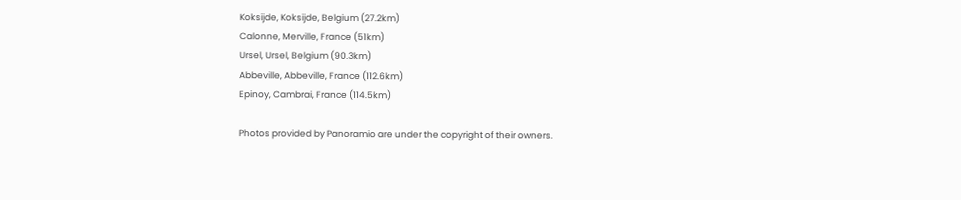Koksijde, Koksijde, Belgium (27.2km)
Calonne, Merville, France (51km)
Ursel, Ursel, Belgium (90.3km)
Abbeville, Abbeville, France (112.6km)
Epinoy, Cambrai, France (114.5km)

Photos provided by Panoramio are under the copyright of their owners.